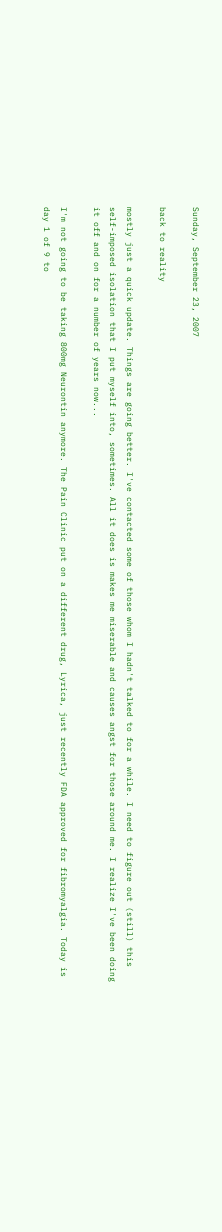Sunday, September 23, 2007

back to reality

mostly just a quick update. Things are going better. I've contacted some of those whom I hadn't talked to for a while. I need to figure out (still) this self-imposed isolation that I put myself into, sometimes. All it does is makes me miserable and causes angst for those around me. I realize I've been doing it off and on for a number of years now...

I'm not going to be taking 800mg Neurontin anymore. The Pain Clinic put on a different drug, Lyrica, just recently FDA approved for fibromyalgia. Today is day 1 of 9 to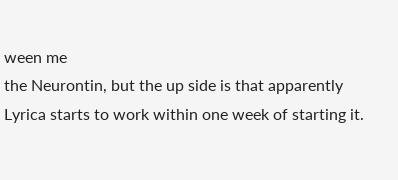ween me
the Neurontin, but the up side is that apparently Lyrica starts to work within one week of starting it.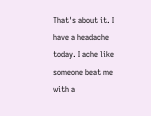That's about it. I have a headache today. I ache like someone beat me with a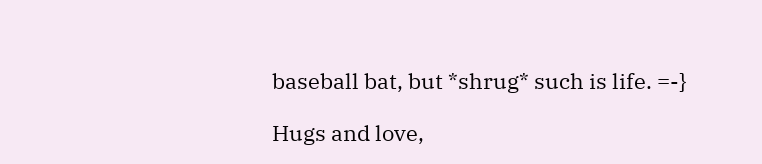baseball bat, but *shrug* such is life. =-}

Hugs and love,